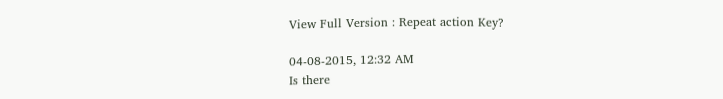View Full Version : Repeat action Key?

04-08-2015, 12:32 AM
Is there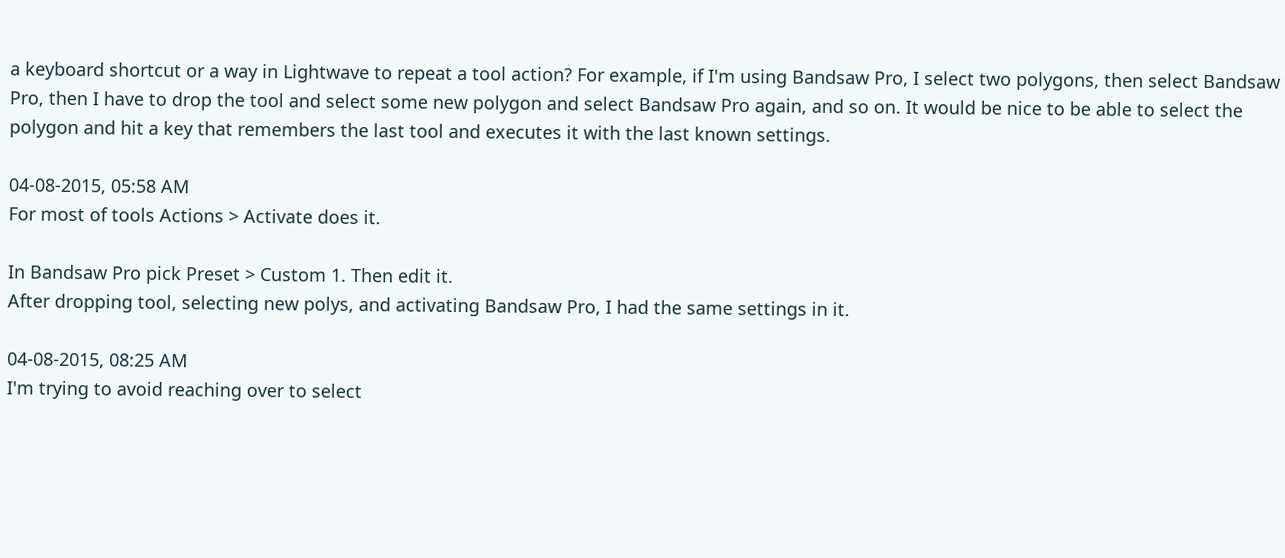a keyboard shortcut or a way in Lightwave to repeat a tool action? For example, if I'm using Bandsaw Pro, I select two polygons, then select Bandsaw Pro, then I have to drop the tool and select some new polygon and select Bandsaw Pro again, and so on. It would be nice to be able to select the polygon and hit a key that remembers the last tool and executes it with the last known settings.

04-08-2015, 05:58 AM
For most of tools Actions > Activate does it.

In Bandsaw Pro pick Preset > Custom 1. Then edit it.
After dropping tool, selecting new polys, and activating Bandsaw Pro, I had the same settings in it.

04-08-2015, 08:25 AM
I'm trying to avoid reaching over to select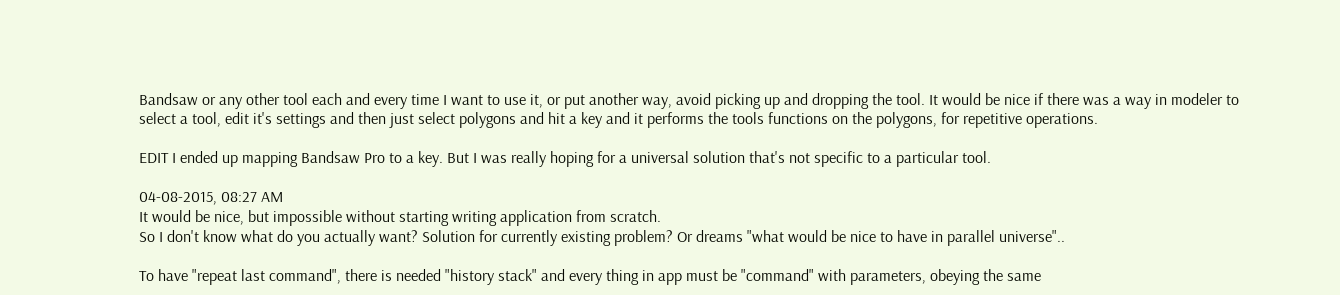Bandsaw or any other tool each and every time I want to use it, or put another way, avoid picking up and dropping the tool. It would be nice if there was a way in modeler to select a tool, edit it's settings and then just select polygons and hit a key and it performs the tools functions on the polygons, for repetitive operations.

EDIT I ended up mapping Bandsaw Pro to a key. But I was really hoping for a universal solution that's not specific to a particular tool.

04-08-2015, 08:27 AM
It would be nice, but impossible without starting writing application from scratch.
So I don't know what do you actually want? Solution for currently existing problem? Or dreams "what would be nice to have in parallel universe"..

To have "repeat last command", there is needed "history stack" and every thing in app must be "command" with parameters, obeying the same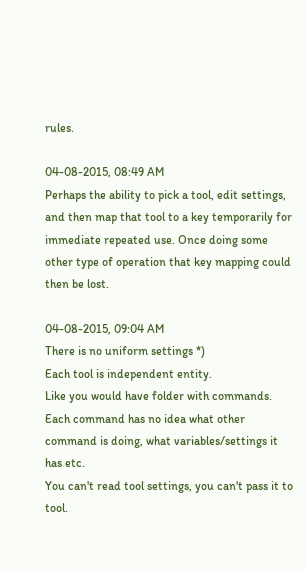rules.

04-08-2015, 08:49 AM
Perhaps the ability to pick a tool, edit settings, and then map that tool to a key temporarily for immediate repeated use. Once doing some other type of operation that key mapping could then be lost.

04-08-2015, 09:04 AM
There is no uniform settings *)
Each tool is independent entity.
Like you would have folder with commands. Each command has no idea what other command is doing, what variables/settings it has etc.
You can't read tool settings, you can't pass it to tool.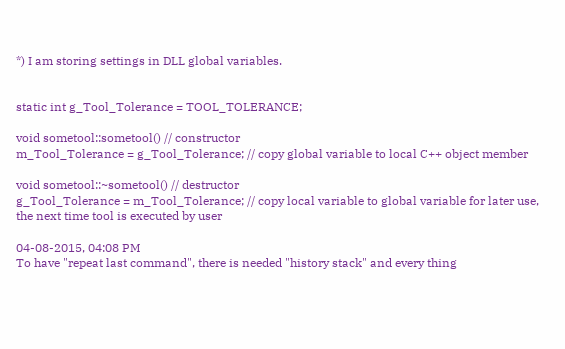*) I am storing settings in DLL global variables.


static int g_Tool_Tolerance = TOOL_TOLERANCE;

void sometool::sometool() // constructor
m_Tool_Tolerance = g_Tool_Tolerance; // copy global variable to local C++ object member

void sometool::~sometool() // destructor
g_Tool_Tolerance = m_Tool_Tolerance; // copy local variable to global variable for later use, the next time tool is executed by user

04-08-2015, 04:08 PM
To have "repeat last command", there is needed "history stack" and every thing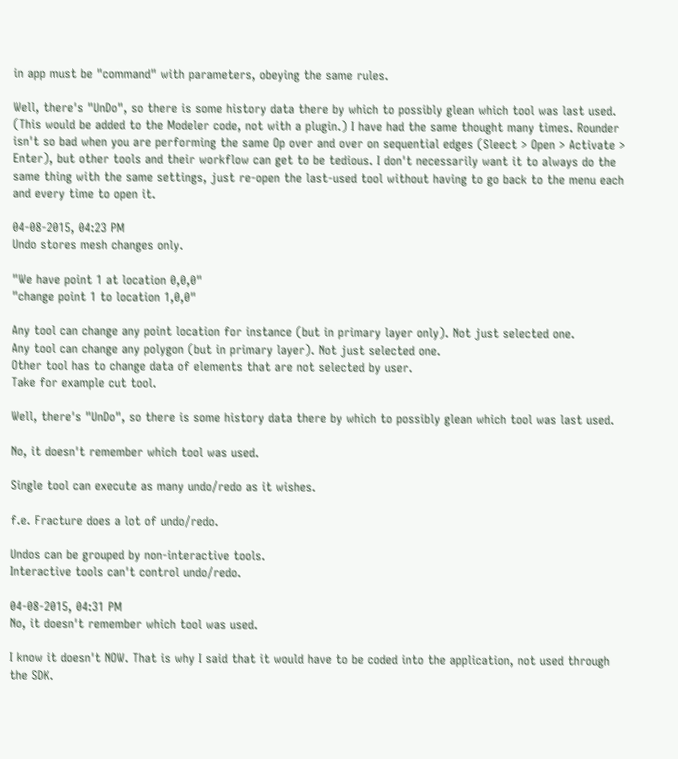in app must be "command" with parameters, obeying the same rules.

Well, there's "UnDo", so there is some history data there by which to possibly glean which tool was last used. (This would be added to the Modeler code, not with a plugin.) I have had the same thought many times. Rounder isn't so bad when you are performing the same Op over and over on sequential edges (Sleect > Open > Activate > Enter), but other tools and their workflow can get to be tedious. I don't necessarily want it to always do the same thing with the same settings, just re-open the last-used tool without having to go back to the menu each and every time to open it.

04-08-2015, 04:23 PM
Undo stores mesh changes only.

"We have point 1 at location 0,0,0"
"change point 1 to location 1,0,0"

Any tool can change any point location for instance (but in primary layer only). Not just selected one.
Any tool can change any polygon (but in primary layer). Not just selected one.
Other tool has to change data of elements that are not selected by user.
Take for example cut tool.

Well, there's "UnDo", so there is some history data there by which to possibly glean which tool was last used.

No, it doesn't remember which tool was used.

Single tool can execute as many undo/redo as it wishes.

f.e. Fracture does a lot of undo/redo.

Undos can be grouped by non-interactive tools.
Interactive tools can't control undo/redo.

04-08-2015, 04:31 PM
No, it doesn't remember which tool was used.

I know it doesn't NOW. That is why I said that it would have to be coded into the application, not used through the SDK.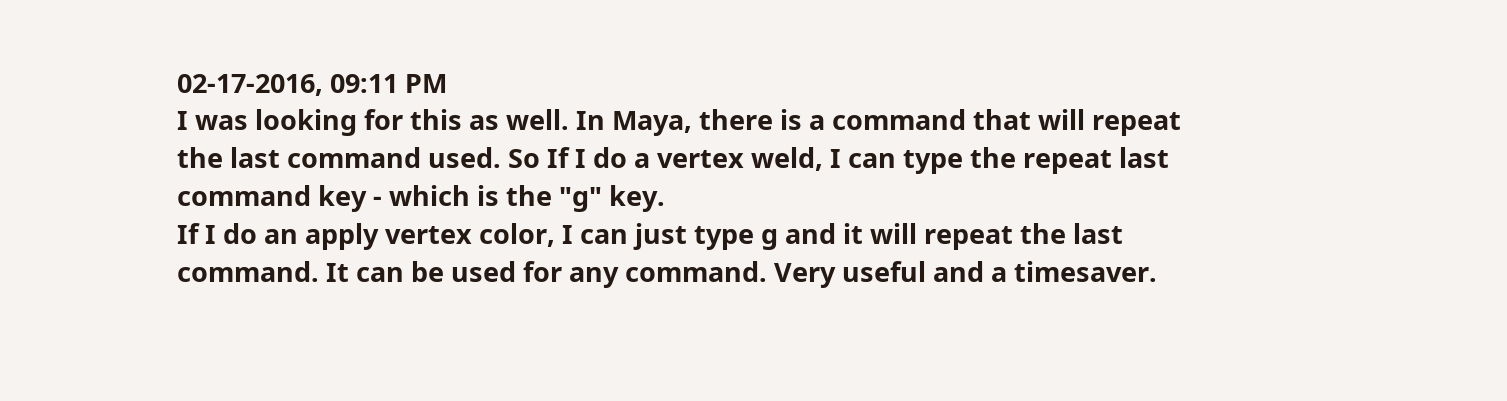02-17-2016, 09:11 PM
I was looking for this as well. In Maya, there is a command that will repeat the last command used. So If I do a vertex weld, I can type the repeat last command key - which is the "g" key.
If I do an apply vertex color, I can just type g and it will repeat the last command. It can be used for any command. Very useful and a timesaver.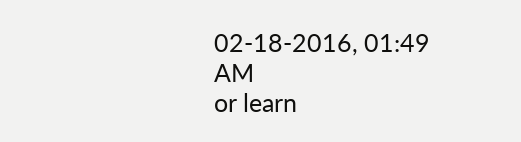02-18-2016, 01:49 AM
or learn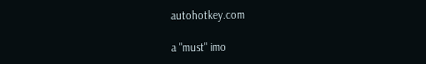autohotkey.com

a "must" imo